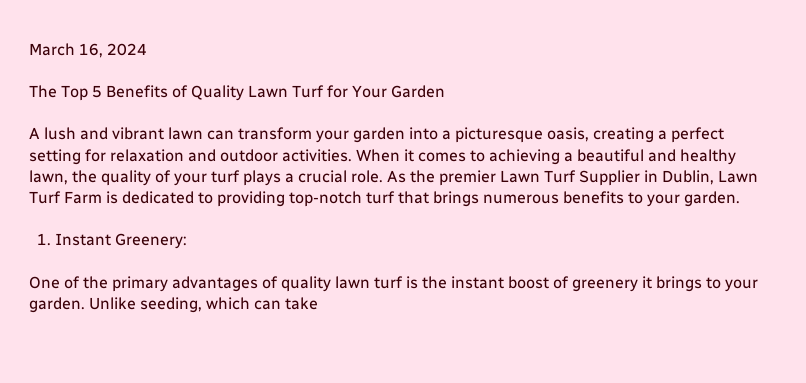March 16, 2024

The Top 5 Benefits of Quality Lawn Turf for Your Garden

A lush and vibrant lawn can transform your garden into a picturesque oasis, creating a perfect setting for relaxation and outdoor activities. When it comes to achieving a beautiful and healthy lawn, the quality of your turf plays a crucial role. As the premier Lawn Turf Supplier in Dublin, Lawn Turf Farm is dedicated to providing top-notch turf that brings numerous benefits to your garden.

  1. Instant Greenery:

One of the primary advantages of quality lawn turf is the instant boost of greenery it brings to your garden. Unlike seeding, which can take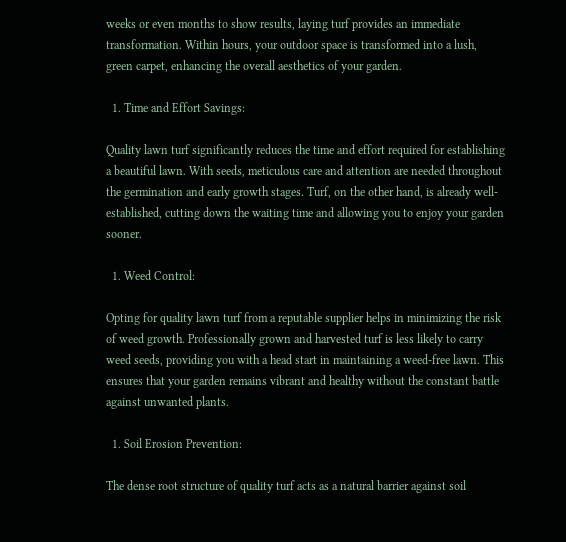weeks or even months to show results, laying turf provides an immediate transformation. Within hours, your outdoor space is transformed into a lush, green carpet, enhancing the overall aesthetics of your garden.

  1. Time and Effort Savings:

Quality lawn turf significantly reduces the time and effort required for establishing a beautiful lawn. With seeds, meticulous care and attention are needed throughout the germination and early growth stages. Turf, on the other hand, is already well-established, cutting down the waiting time and allowing you to enjoy your garden sooner.

  1. Weed Control:

Opting for quality lawn turf from a reputable supplier helps in minimizing the risk of weed growth. Professionally grown and harvested turf is less likely to carry weed seeds, providing you with a head start in maintaining a weed-free lawn. This ensures that your garden remains vibrant and healthy without the constant battle against unwanted plants.

  1. Soil Erosion Prevention:

The dense root structure of quality turf acts as a natural barrier against soil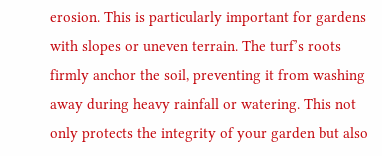erosion. This is particularly important for gardens with slopes or uneven terrain. The turf’s roots firmly anchor the soil, preventing it from washing away during heavy rainfall or watering. This not only protects the integrity of your garden but also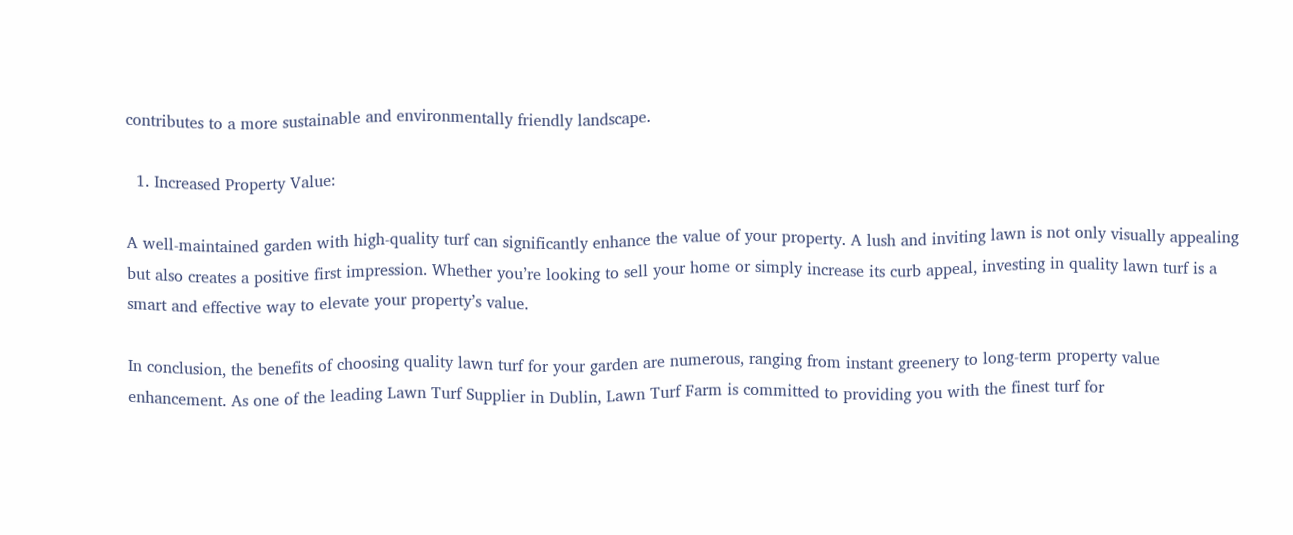contributes to a more sustainable and environmentally friendly landscape.

  1. Increased Property Value:

A well-maintained garden with high-quality turf can significantly enhance the value of your property. A lush and inviting lawn is not only visually appealing but also creates a positive first impression. Whether you’re looking to sell your home or simply increase its curb appeal, investing in quality lawn turf is a smart and effective way to elevate your property’s value.

In conclusion, the benefits of choosing quality lawn turf for your garden are numerous, ranging from instant greenery to long-term property value enhancement. As one of the leading Lawn Turf Supplier in Dublin, Lawn Turf Farm is committed to providing you with the finest turf for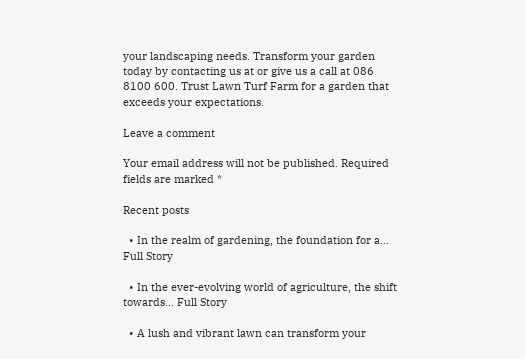your landscaping needs. Transform your garden today by contacting us at or give us a call at 086 8100 600. Trust Lawn Turf Farm for a garden that exceeds your expectations.

Leave a comment

Your email address will not be published. Required fields are marked *

Recent posts

  • In the realm of gardening, the foundation for a... Full Story

  • In the ever-evolving world of agriculture, the shift towards... Full Story

  • A lush and vibrant lawn can transform your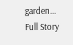garden... Full Story